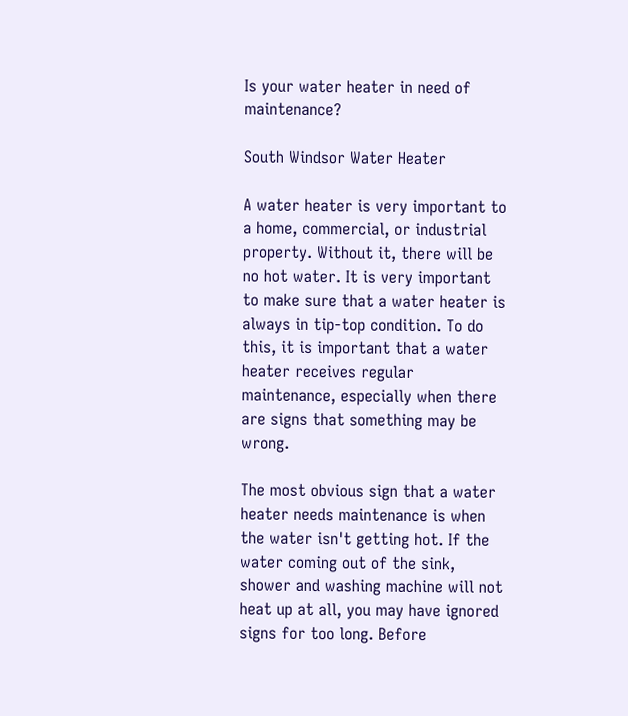Is your water heater in need of maintenance?

South Windsor Water Heater

A water heater is very important to a home, commercial, or industrial property. Without it, there will be no hot water. It is very important to make sure that a water heater is always in tip-top condition. To do this, it is important that a water heater receives regular maintenance, especially when there are signs that something may be wrong.

The most obvious sign that a water heater needs maintenance is when the water isn't getting hot. If the water coming out of the sink, shower and washing machine will not heat up at all, you may have ignored signs for too long. Before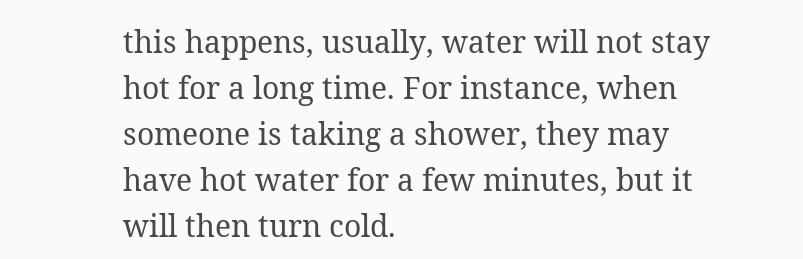this happens, usually, water will not stay hot for a long time. For instance, when someone is taking a shower, they may have hot water for a few minutes, but it will then turn cold.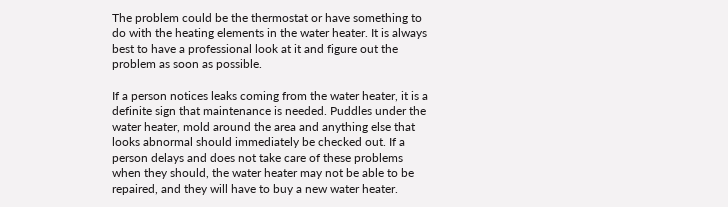The problem could be the thermostat or have something to do with the heating elements in the water heater. It is always best to have a professional look at it and figure out the problem as soon as possible.

If a person notices leaks coming from the water heater, it is a definite sign that maintenance is needed. Puddles under the water heater, mold around the area and anything else that looks abnormal should immediately be checked out. If a person delays and does not take care of these problems when they should, the water heater may not be able to be repaired, and they will have to buy a new water heater.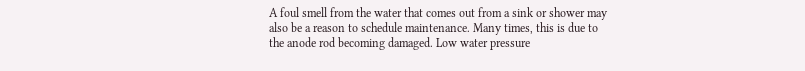A foul smell from the water that comes out from a sink or shower may also be a reason to schedule maintenance. Many times, this is due to the anode rod becoming damaged. Low water pressure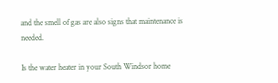and the smell of gas are also signs that maintenance is needed.

Is the water heater in your South Windsor home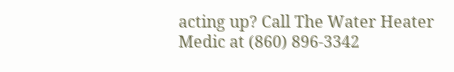acting up? Call The Water Heater Medic at (860) 896-3342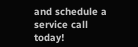and schedule a service call today!